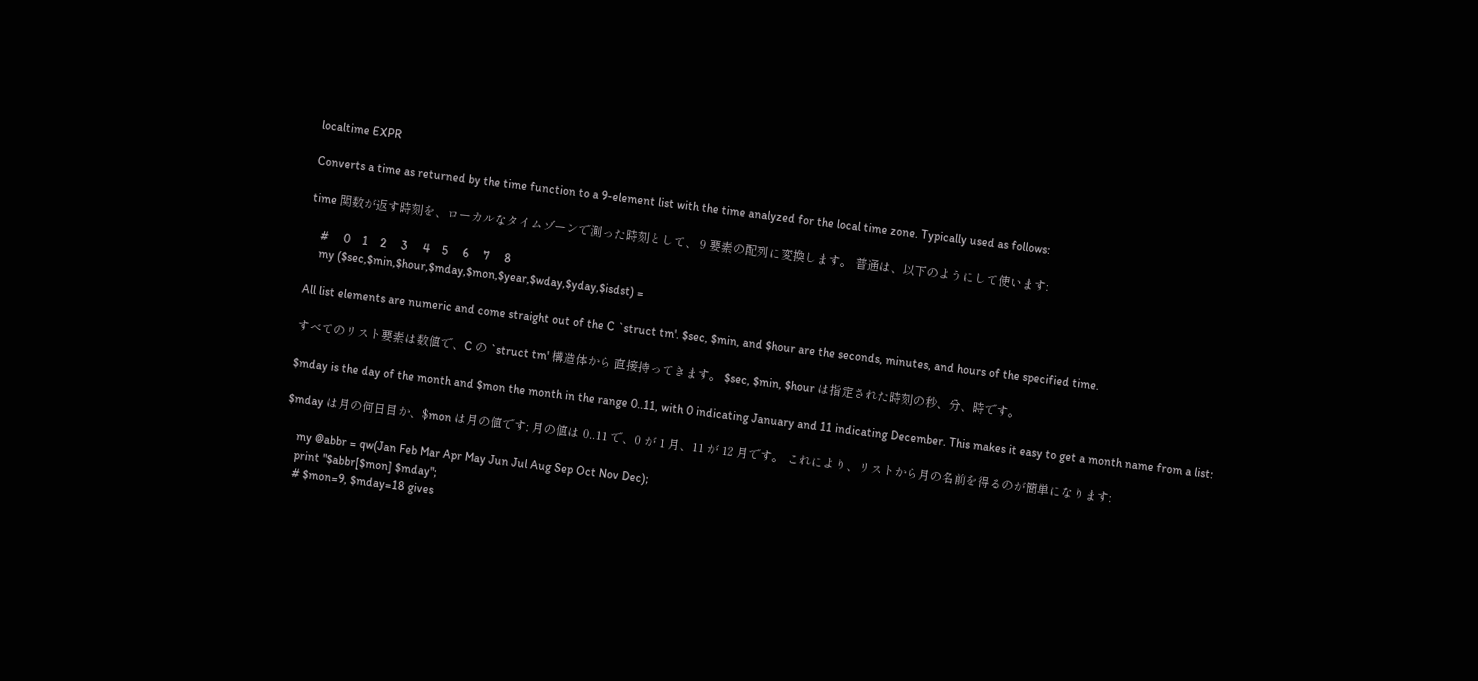localtime EXPR

Converts a time as returned by the time function to a 9-element list with the time analyzed for the local time zone. Typically used as follows:

time 関数が返す時刻を、ローカルなタイムゾーンで測った時刻として、 9 要素の配列に変換します。 普通は、以下のようにして使います:

    #     0    1    2     3     4    5     6     7     8
    my ($sec,$min,$hour,$mday,$mon,$year,$wday,$yday,$isdst) =

All list elements are numeric and come straight out of the C `struct tm'. $sec, $min, and $hour are the seconds, minutes, and hours of the specified time.

すべてのリスト要素は数値で、C の `struct tm' 構造体から 直接持ってきます。 $sec, $min, $hour は指定された時刻の秒、分、時です。

$mday is the day of the month and $mon the month in the range 0..11, with 0 indicating January and 11 indicating December. This makes it easy to get a month name from a list:

$mday は月の何日目か、$mon は月の値です; 月の値は 0..11 で、0 が 1 月、11 が 12 月です。 これにより、リストから月の名前を得るのが簡単になります:

    my @abbr = qw(Jan Feb Mar Apr May Jun Jul Aug Sep Oct Nov Dec);
    print "$abbr[$mon] $mday";
    # $mon=9, $mday=18 gives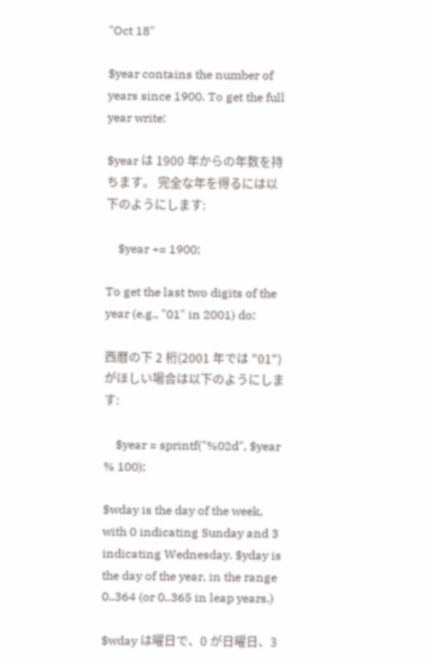"Oct 18"

$year contains the number of years since 1900. To get the full year write:

$year は 1900 年からの年数を持ちます。 完全な年を得るには以下のようにします:

    $year += 1900;

To get the last two digits of the year (e.g., "01" in 2001) do:

西暦の下 2 桁(2001 年では "01")がほしい場合は以下のようにします:

    $year = sprintf("%02d", $year % 100);

$wday is the day of the week, with 0 indicating Sunday and 3 indicating Wednesday. $yday is the day of the year, in the range 0..364 (or 0..365 in leap years.)

$wday は曜日で、0 が日曜日、3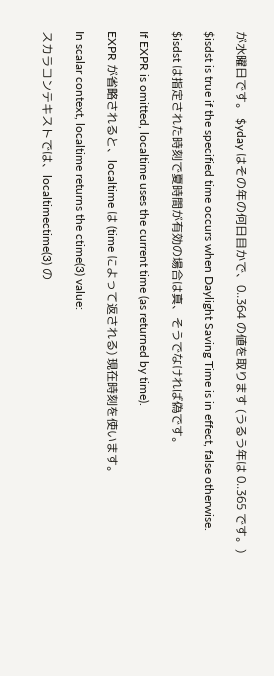が水曜日です。 $yday はその年の何日目かで、0..364 の値を取ります (うるう年は 0..365 です。)

$isdst is true if the specified time occurs when Daylight Saving Time is in effect, false otherwise.

$isdst は指定された時刻で夏時間が有効の場合は真、そうでなければ偽です。

If EXPR is omitted, localtime uses the current time (as returned by time).

EXPR が省略されると、localtime は (time によって返される) 現在時刻を使います。

In scalar context, localtime returns the ctime(3) value:

スカラコンテキストでは、localtimectime(3) の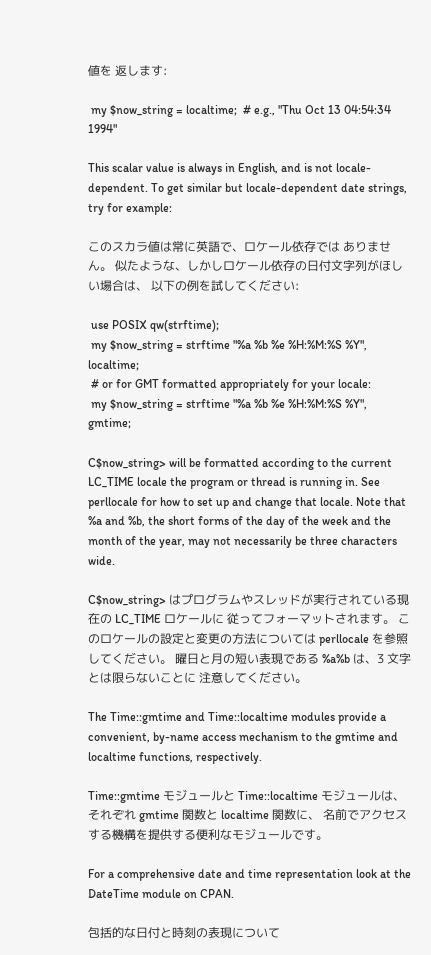値を 返します:

 my $now_string = localtime;  # e.g., "Thu Oct 13 04:54:34 1994"

This scalar value is always in English, and is not locale-dependent. To get similar but locale-dependent date strings, try for example:

このスカラ値は常に英語で、ロケール依存では ありません。 似たような、しかしロケール依存の日付文字列がほしい場合は、 以下の例を試してください:

 use POSIX qw(strftime);
 my $now_string = strftime "%a %b %e %H:%M:%S %Y", localtime;
 # or for GMT formatted appropriately for your locale:
 my $now_string = strftime "%a %b %e %H:%M:%S %Y", gmtime;

C$now_string> will be formatted according to the current LC_TIME locale the program or thread is running in. See perllocale for how to set up and change that locale. Note that %a and %b, the short forms of the day of the week and the month of the year, may not necessarily be three characters wide.

C$now_string> はプログラムやスレッドが実行されている現在の LC_TIME ロケールに 従ってフォーマットされます。 このロケールの設定と変更の方法については perllocale を参照してください。 曜日と月の短い表現である %a%b は、3 文字とは限らないことに 注意してください。

The Time::gmtime and Time::localtime modules provide a convenient, by-name access mechanism to the gmtime and localtime functions, respectively.

Time::gmtime モジュールと Time::localtime モジュールは、それぞれ gmtime 関数と localtime 関数に、 名前でアクセスする機構を提供する便利なモジュールです。

For a comprehensive date and time representation look at the DateTime module on CPAN.

包括的な日付と時刻の表現について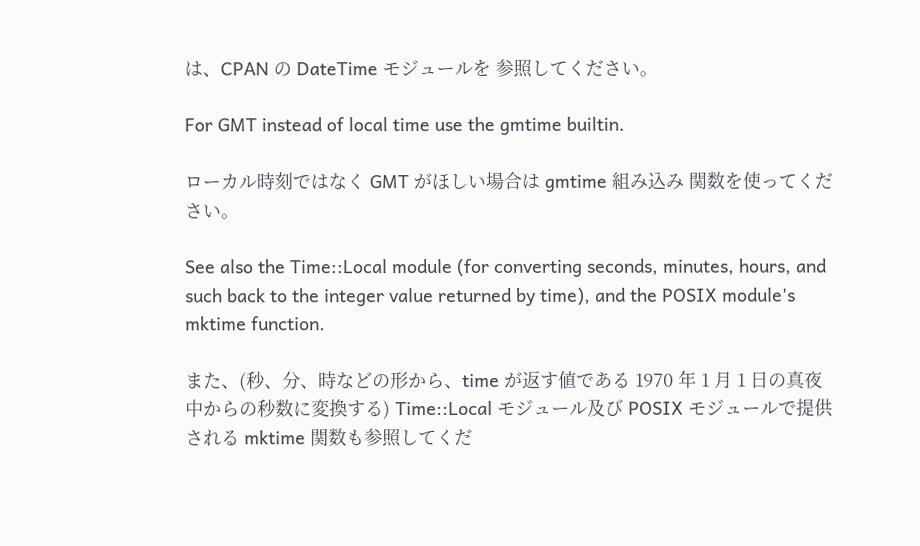は、CPAN の DateTime モジュールを 参照してください。

For GMT instead of local time use the gmtime builtin.

ローカル時刻ではなく GMT がほしい場合は gmtime 組み込み 関数を使ってください。

See also the Time::Local module (for converting seconds, minutes, hours, and such back to the integer value returned by time), and the POSIX module's mktime function.

また、(秒、分、時などの形から、time が返す値である 1970 年 1 月 1 日の真夜中からの秒数に変換する) Time::Local モジュール及び POSIX モジュールで提供される mktime 関数も参照してくだ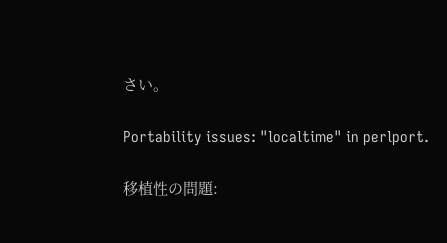さい。

Portability issues: "localtime" in perlport.

移植性の問題: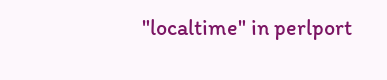"localtime" in perlport